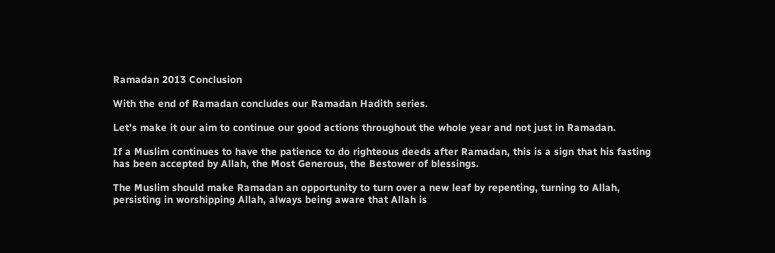Ramadan 2013 Conclusion

With the end of Ramadan concludes our Ramadan Hadith series.

Let’s make it our aim to continue our good actions throughout the whole year and not just in Ramadan.

If a Muslim continues to have the patience to do righteous deeds after Ramadan, this is a sign that his fasting has been accepted by Allah, the Most Generous, the Bestower of blessings.

The Muslim should make Ramadan an opportunity to turn over a new leaf by repenting, turning to Allah, persisting in worshipping Allah, always being aware that Allah is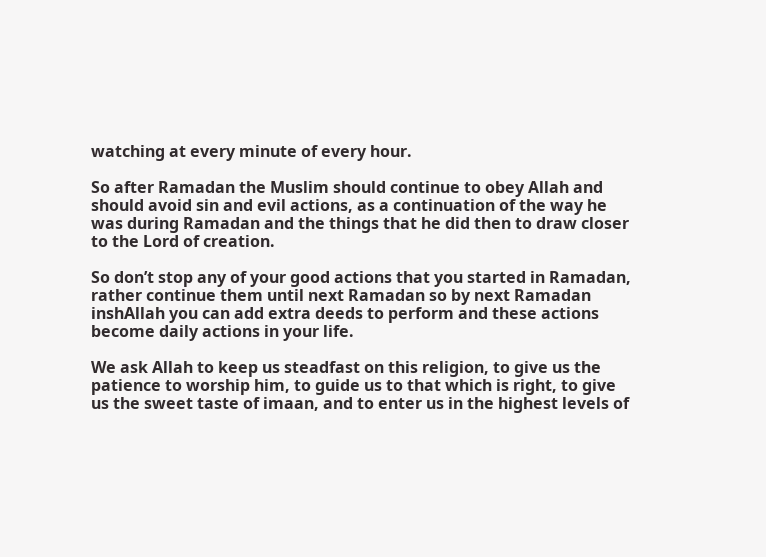watching at every minute of every hour.

So after Ramadan the Muslim should continue to obey Allah and should avoid sin and evil actions, as a continuation of the way he was during Ramadan and the things that he did then to draw closer to the Lord of creation.

So don’t stop any of your good actions that you started in Ramadan, rather continue them until next Ramadan so by next Ramadan inshAllah you can add extra deeds to perform and these actions become daily actions in your life.

We ask Allah to keep us steadfast on this religion, to give us the patience to worship him, to guide us to that which is right, to give us the sweet taste of imaan, and to enter us in the highest levels of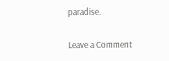paradise.

Leave a Comment